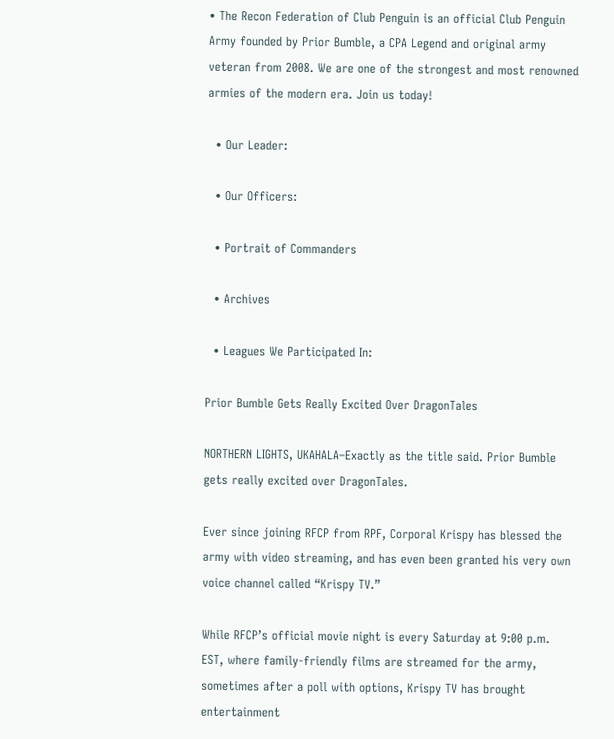• The Recon Federation of Club Penguin is an official Club Penguin Army founded by Prior Bumble, a CPA Legend and original army veteran from 2008. We are one of the strongest and most renowned armies of the modern era. Join us today!

  • Our Leader:

  • Our Officers:

  • Portrait of Commanders

  • Archives

  • Leagues We Participated In:

Prior Bumble Gets Really Excited Over DragonTales

NORTHERN LIGHTS, UKAHALA–Exactly as the title said. Prior Bumble gets really excited over DragonTales.

Ever since joining RFCP from RPF, Corporal Krispy has blessed the army with video streaming, and has even been granted his very own voice channel called “Krispy TV.”

While RFCP’s official movie night is every Saturday at 9:00 p.m. EST, where family-friendly films are streamed for the army, sometimes after a poll with options, Krispy TV has brought entertainment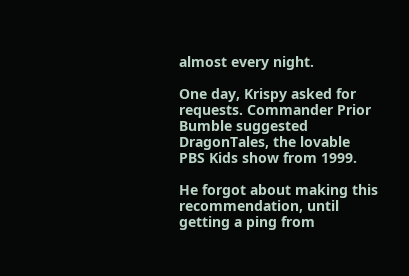almost every night.

One day, Krispy asked for requests. Commander Prior Bumble suggested DragonTales, the lovable PBS Kids show from 1999.

He forgot about making this recommendation, until getting a ping from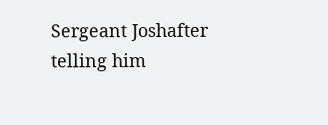Sergeant Joshafter telling him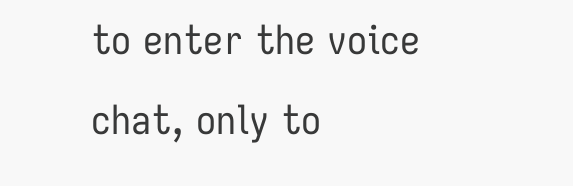to enter the voice chat, only to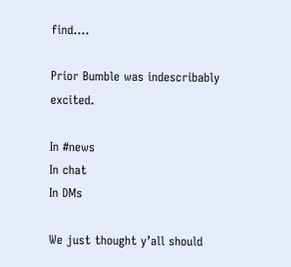find….

Prior Bumble was indescribably excited.

In #news
In chat
In DMs

We just thought y’all should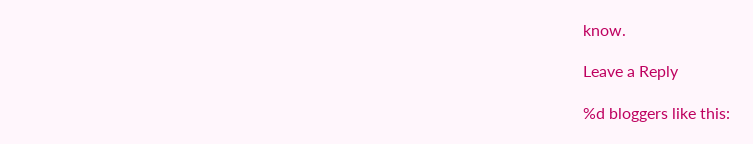know.

Leave a Reply

%d bloggers like this: